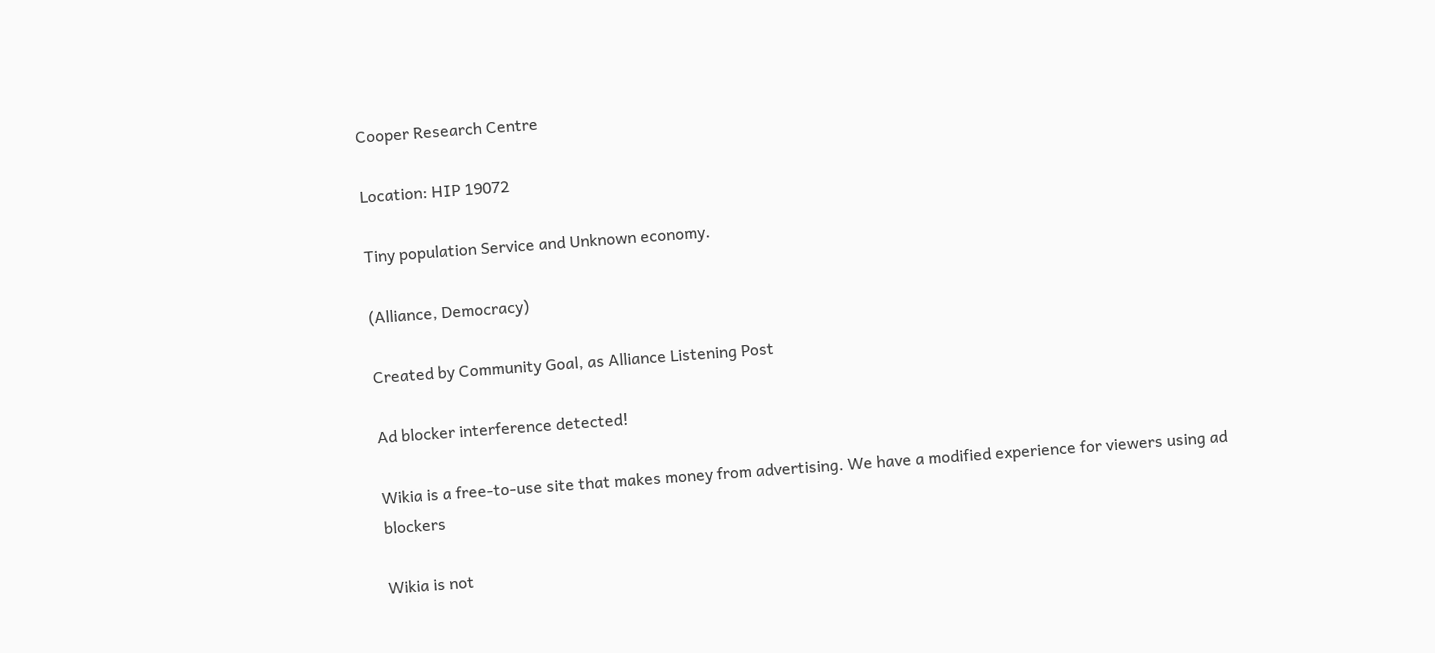Cooper Research Centre

Location: HIP 19072

Tiny population Service and Unknown economy.

(Alliance, Democracy)

Created by Community Goal, as Alliance Listening Post

Ad blocker interference detected!

Wikia is a free-to-use site that makes money from advertising. We have a modified experience for viewers using ad blockers

Wikia is not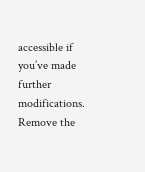accessible if you’ve made further modifications. Remove the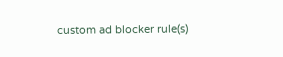custom ad blocker rule(s)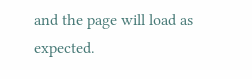and the page will load as expected.